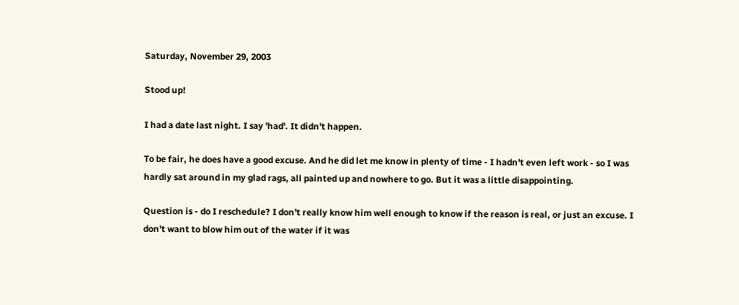Saturday, November 29, 2003

Stood up!

I had a date last night. I say 'had'. It didn't happen.

To be fair, he does have a good excuse. And he did let me know in plenty of time - I hadn't even left work - so I was hardly sat around in my glad rags, all painted up and nowhere to go. But it was a little disappointing.

Question is - do I reschedule? I don't really know him well enough to know if the reason is real, or just an excuse. I don't want to blow him out of the water if it was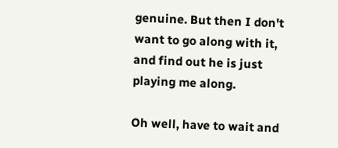genuine. But then I don't want to go along with it, and find out he is just playing me along.

Oh well, have to wait and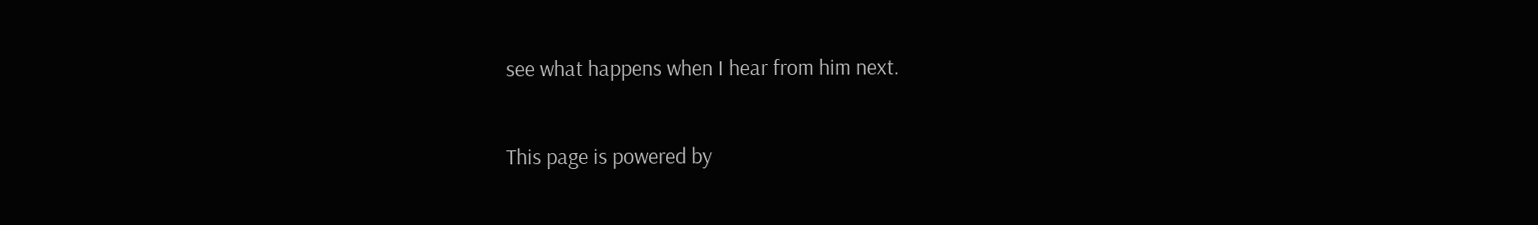see what happens when I hear from him next.

This page is powered by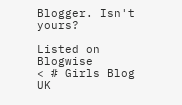Blogger. Isn't yours?

Listed on Blogwise
< # Girls Blog UK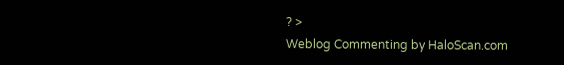? >
Weblog Commenting by HaloScan.com